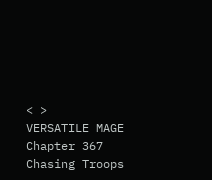< >
VERSATILE MAGE Chapter 367 Chasing Troops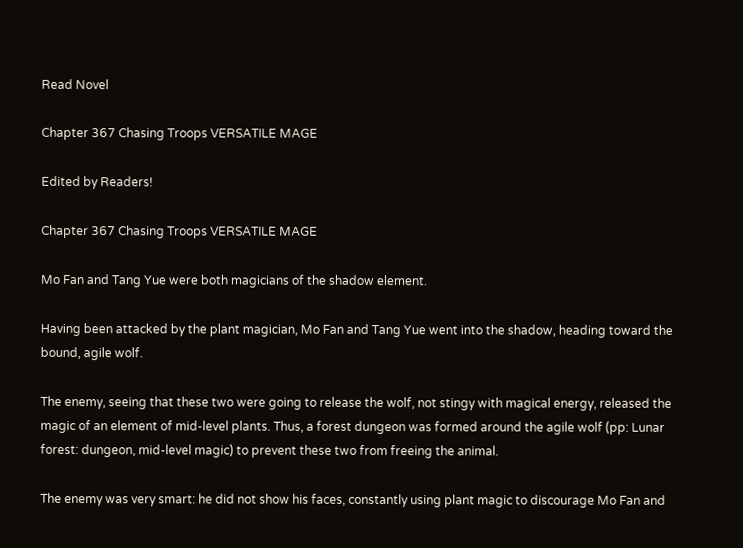Read Novel

Chapter 367 Chasing Troops VERSATILE MAGE

Edited by Readers!

Chapter 367 Chasing Troops VERSATILE MAGE

Mo Fan and Tang Yue were both magicians of the shadow element.

Having been attacked by the plant magician, Mo Fan and Tang Yue went into the shadow, heading toward the bound, agile wolf.

The enemy, seeing that these two were going to release the wolf, not stingy with magical energy, released the magic of an element of mid-level plants. Thus, a forest dungeon was formed around the agile wolf (pp: Lunar forest: dungeon, mid-level magic) to prevent these two from freeing the animal.

The enemy was very smart: he did not show his faces, constantly using plant magic to discourage Mo Fan and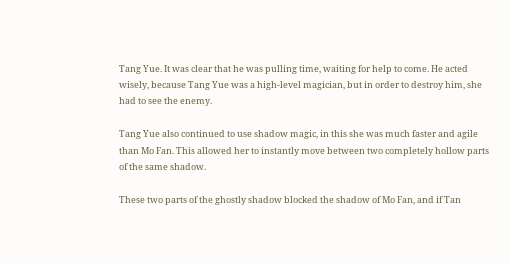Tang Yue. It was clear that he was pulling time, waiting for help to come. He acted wisely, because Tang Yue was a high-level magician, but in order to destroy him, she had to see the enemy.

Tang Yue also continued to use shadow magic, in this she was much faster and agile than Mo Fan. This allowed her to instantly move between two completely hollow parts of the same shadow.

These two parts of the ghostly shadow blocked the shadow of Mo Fan, and if Tan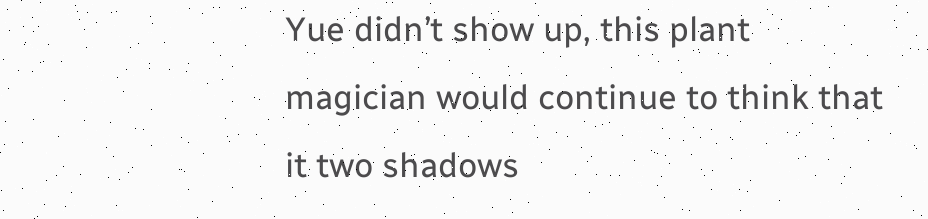Yue didn’t show up, this plant magician would continue to think that it two shadows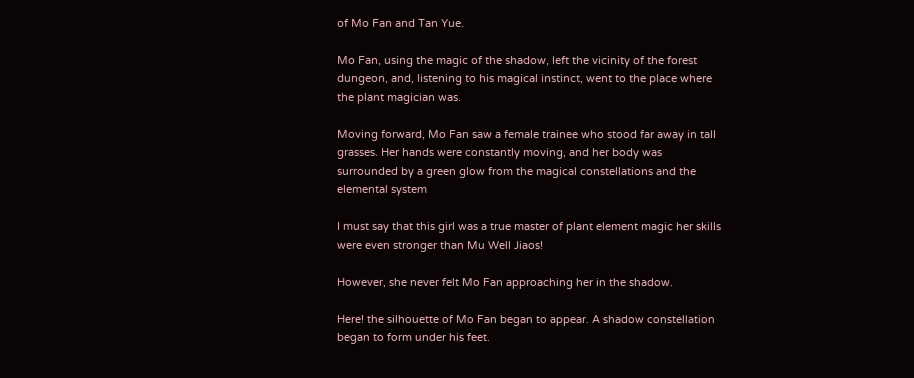of Mo Fan and Tan Yue.

Mo Fan, using the magic of the shadow, left the vicinity of the forest dungeon, and, listening to his magical instinct, went to the place where the plant magician was.

Moving forward, Mo Fan saw a female trainee who stood far away in tall grasses. Her hands were constantly moving, and her body was surrounded by a green glow from the magical constellations and the elemental system

I must say that this girl was a true master of plant element magic her skills were even stronger than Mu Well Jiaos!

However, she never felt Mo Fan approaching her in the shadow.

Here! the silhouette of Mo Fan began to appear. A shadow constellation began to form under his feet.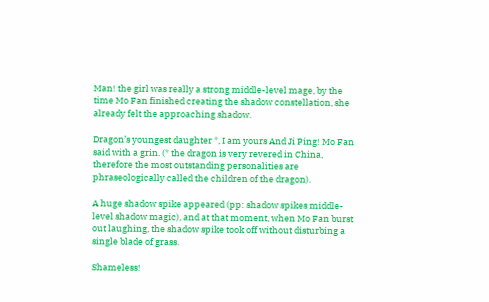Man! the girl was really a strong middle-level mage, by the time Mo Fan finished creating the shadow constellation, she already felt the approaching shadow.

Dragon’s youngest daughter *, I am yours And Ji Ping! Mo Fan said with a grin. (* the dragon is very revered in China, therefore the most outstanding personalities are phraseologically called the children of the dragon).

A huge shadow spike appeared (pp: shadow spikes middle-level shadow magic), and at that moment, when Mo Fan burst out laughing, the shadow spike took off without disturbing a single blade of grass.

Shameless!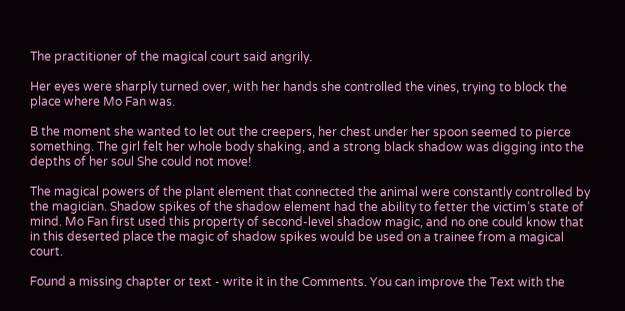The practitioner of the magical court said angrily.

Her eyes were sharply turned over, with her hands she controlled the vines, trying to block the place where Mo Fan was.

B the moment she wanted to let out the creepers, her chest under her spoon seemed to pierce something. The girl felt her whole body shaking, and a strong black shadow was digging into the depths of her soul She could not move!

The magical powers of the plant element that connected the animal were constantly controlled by the magician. Shadow spikes of the shadow element had the ability to fetter the victim’s state of mind. Mo Fan first used this property of second-level shadow magic, and no one could know that in this deserted place the magic of shadow spikes would be used on a trainee from a magical court.

Found a missing chapter or text - write it in the Comments. You can improve the Text with the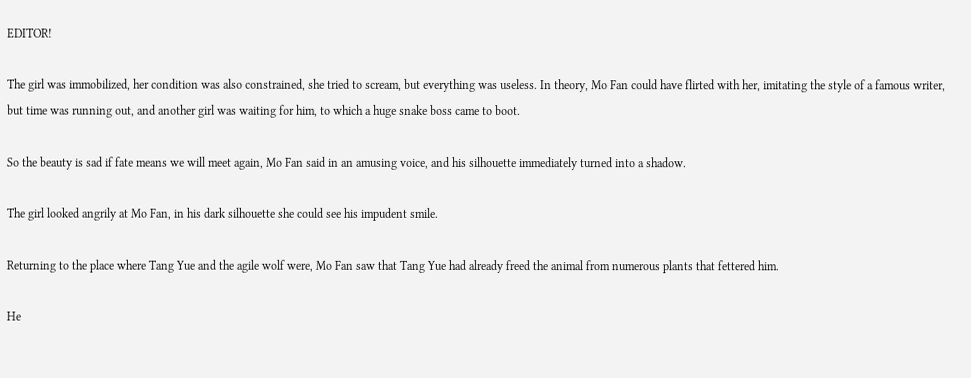EDITOR!

The girl was immobilized, her condition was also constrained, she tried to scream, but everything was useless. In theory, Mo Fan could have flirted with her, imitating the style of a famous writer, but time was running out, and another girl was waiting for him, to which a huge snake boss came to boot.

So the beauty is sad if fate means we will meet again, Mo Fan said in an amusing voice, and his silhouette immediately turned into a shadow.

The girl looked angrily at Mo Fan, in his dark silhouette she could see his impudent smile.

Returning to the place where Tang Yue and the agile wolf were, Mo Fan saw that Tang Yue had already freed the animal from numerous plants that fettered him.

He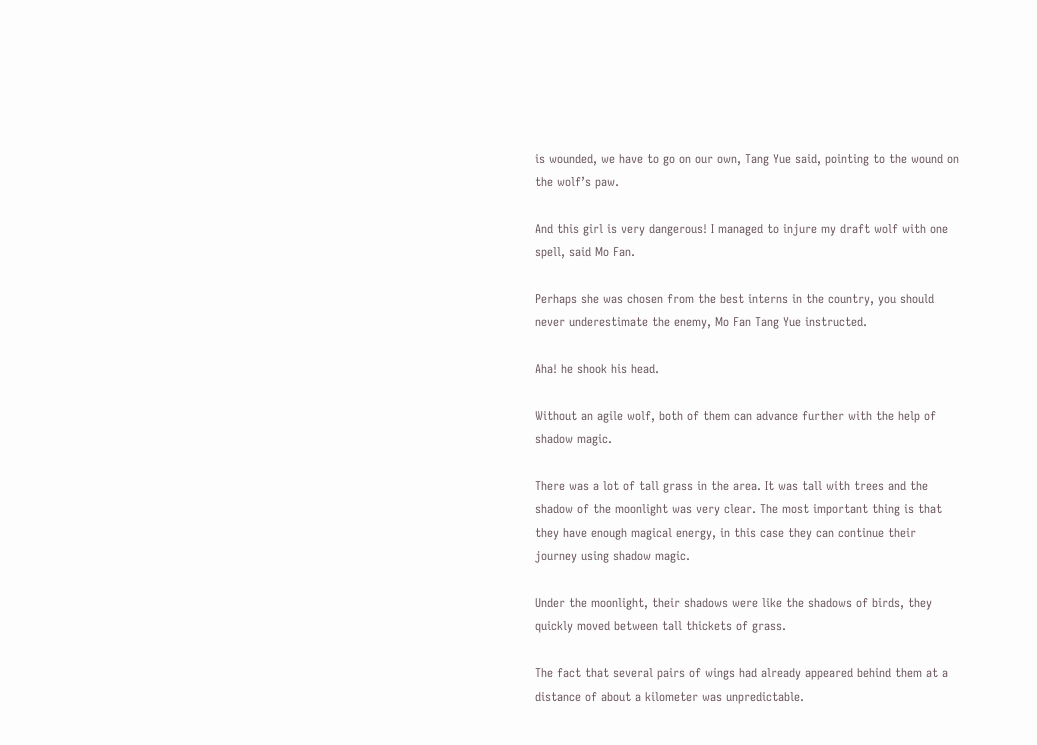is wounded, we have to go on our own, Tang Yue said, pointing to the wound on the wolf’s paw.

And this girl is very dangerous! I managed to injure my draft wolf with one spell, said Mo Fan.

Perhaps she was chosen from the best interns in the country, you should never underestimate the enemy, Mo Fan Tang Yue instructed.

Aha! he shook his head.

Without an agile wolf, both of them can advance further with the help of shadow magic.

There was a lot of tall grass in the area. It was tall with trees and the shadow of the moonlight was very clear. The most important thing is that they have enough magical energy, in this case they can continue their journey using shadow magic.

Under the moonlight, their shadows were like the shadows of birds, they quickly moved between tall thickets of grass.

The fact that several pairs of wings had already appeared behind them at a distance of about a kilometer was unpredictable.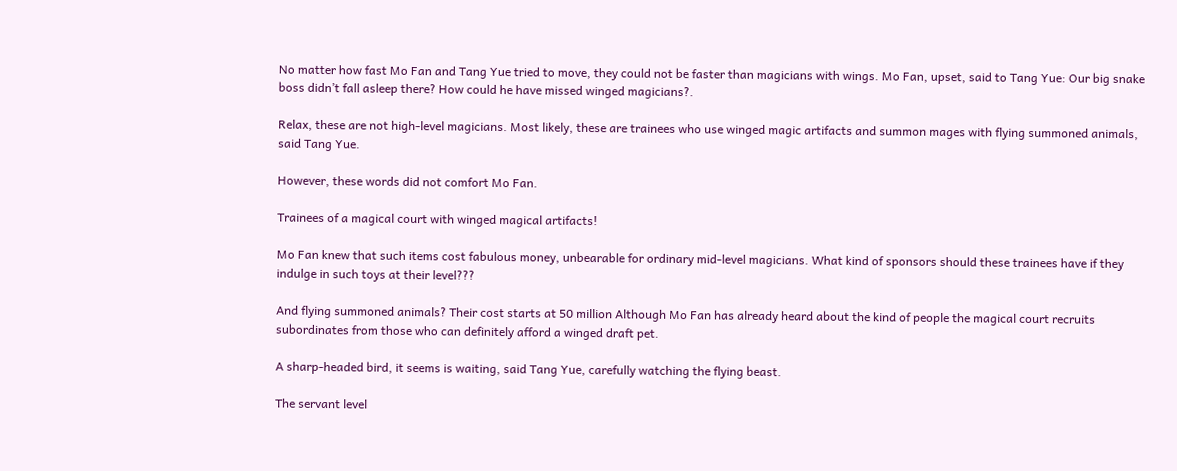No matter how fast Mo Fan and Tang Yue tried to move, they could not be faster than magicians with wings. Mo Fan, upset, said to Tang Yue: Our big snake boss didn’t fall asleep there? How could he have missed winged magicians?.

Relax, these are not high-level magicians. Most likely, these are trainees who use winged magic artifacts and summon mages with flying summoned animals, said Tang Yue.

However, these words did not comfort Mo Fan.

Trainees of a magical court with winged magical artifacts!

Mo Fan knew that such items cost fabulous money, unbearable for ordinary mid-level magicians. What kind of sponsors should these trainees have if they indulge in such toys at their level???

And flying summoned animals? Their cost starts at 50 million Although Mo Fan has already heard about the kind of people the magical court recruits subordinates from those who can definitely afford a winged draft pet.

A sharp-headed bird, it seems is waiting, said Tang Yue, carefully watching the flying beast.

The servant level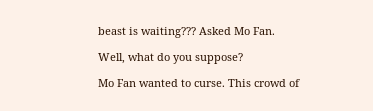beast is waiting??? Asked Mo Fan.

Well, what do you suppose?

Mo Fan wanted to curse. This crowd of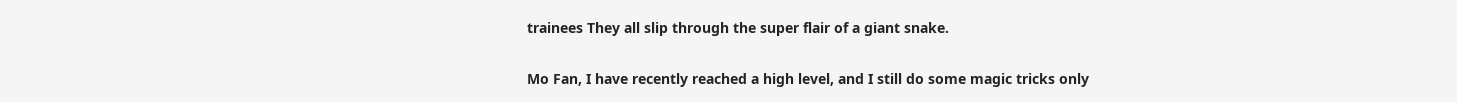trainees They all slip through the super flair of a giant snake.

Mo Fan, I have recently reached a high level, and I still do some magic tricks only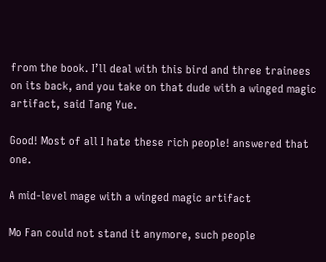from the book. I’ll deal with this bird and three trainees on its back, and you take on that dude with a winged magic artifact, said Tang Yue.

Good! Most of all I hate these rich people! answered that one.

A mid-level mage with a winged magic artifact

Mo Fan could not stand it anymore, such people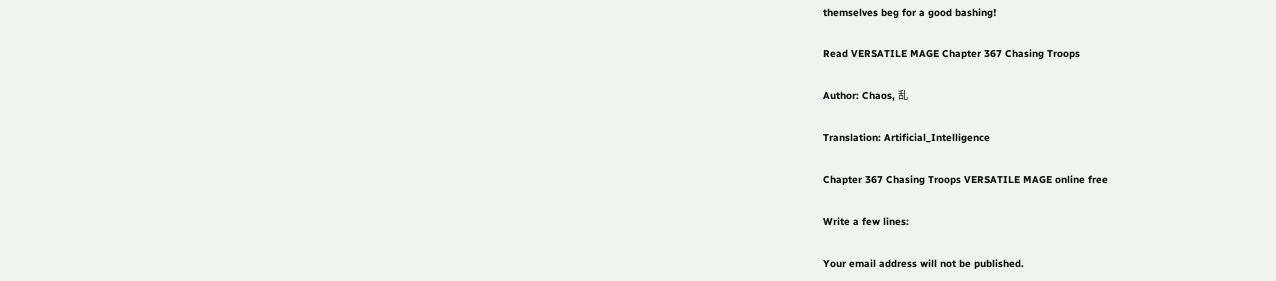themselves beg for a good bashing!

Read VERSATILE MAGE Chapter 367 Chasing Troops

Author: Chaos, 乱

Translation: Artificial_Intelligence

Chapter 367 Chasing Troops VERSATILE MAGE online free

Write a few lines:

Your email address will not be published.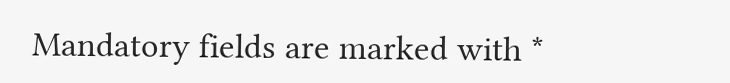Mandatory fields are marked with *